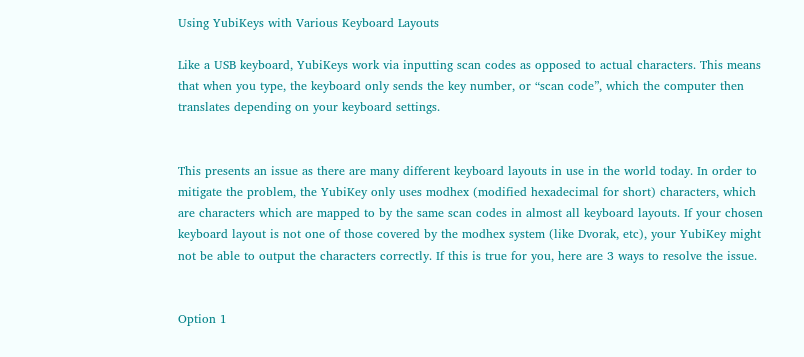Using YubiKeys with Various Keyboard Layouts

Like a USB keyboard, YubiKeys work via inputting scan codes as opposed to actual characters. This means that when you type, the keyboard only sends the key number, or “scan code”, which the computer then translates depending on your keyboard settings.


This presents an issue as there are many different keyboard layouts in use in the world today. In order to mitigate the problem, the YubiKey only uses modhex (modified hexadecimal for short) characters, which are characters which are mapped to by the same scan codes in almost all keyboard layouts. If your chosen keyboard layout is not one of those covered by the modhex system (like Dvorak, etc), your YubiKey might not be able to output the characters correctly. If this is true for you, here are 3 ways to resolve the issue.


Option 1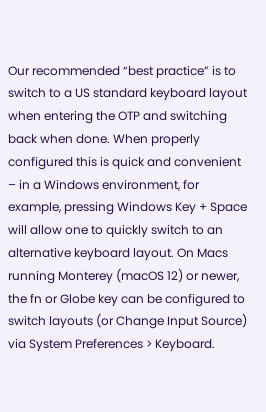Our recommended “best practice” is to switch to a US standard keyboard layout when entering the OTP and switching back when done. When properly configured this is quick and convenient – in a Windows environment, for example, pressing Windows Key + Space will allow one to quickly switch to an alternative keyboard layout. On Macs running Monterey (macOS 12) or newer, the fn or Globe key can be configured to switch layouts (or Change Input Source) via System Preferences > Keyboard.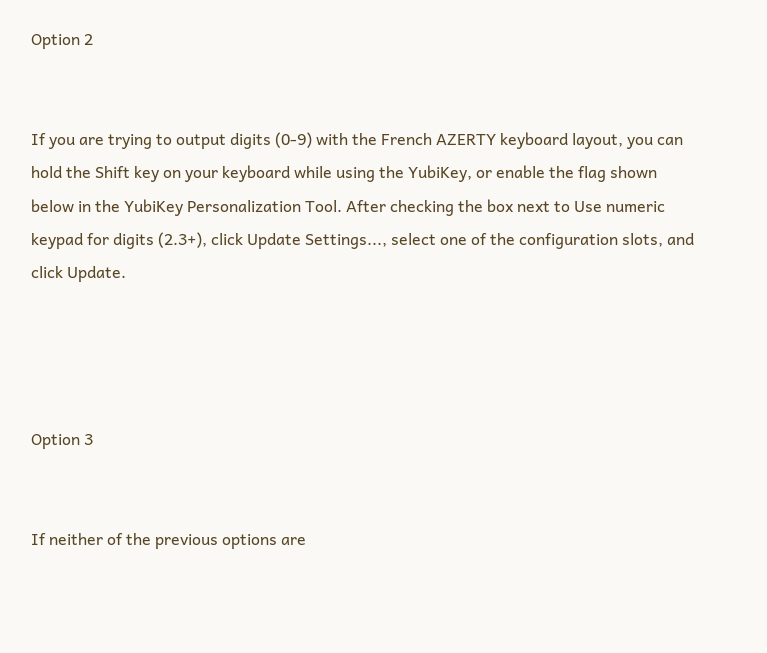Option 2


If you are trying to output digits (0-9) with the French AZERTY keyboard layout, you can hold the Shift key on your keyboard while using the YubiKey, or enable the flag shown below in the YubiKey Personalization Tool. After checking the box next to Use numeric keypad for digits (2.3+), click Update Settings..., select one of the configuration slots, and click Update.




Option 3


If neither of the previous options are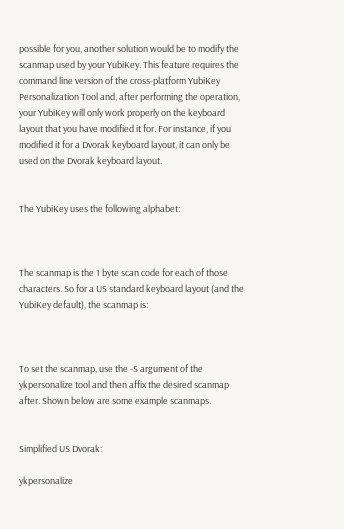possible for you, another solution would be to modify the scanmap used by your YubiKey. This feature requires the command line version of the cross-platform YubiKey Personalization Tool and, after performing the operation, your YubiKey will only work properly on the keyboard layout that you have modified it for. For instance, if you modified it for a Dvorak keyboard layout, it can only be used on the Dvorak keyboard layout.


The YubiKey uses the following alphabet:



The scanmap is the 1 byte scan code for each of those characters. So for a US standard keyboard layout (and the YubiKey default), the scanmap is:



To set the scanmap, use the -S argument of the ykpersonalize tool and then affix the desired scanmap after. Shown below are some example scanmaps.


Simplified US Dvorak:

ykpersonalize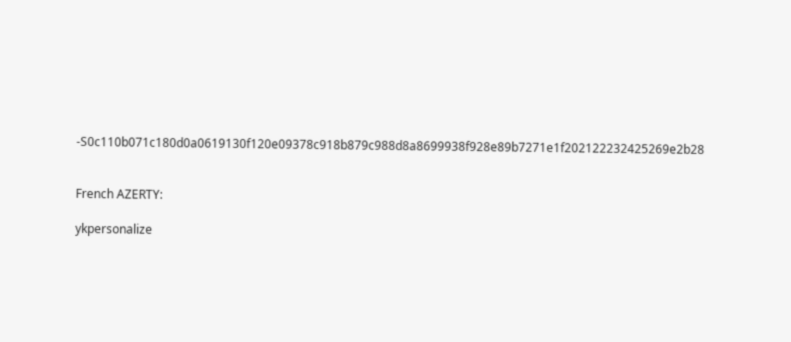-S0c110b071c180d0a0619130f120e09378c918b879c988d8a8699938f928e89b7271e1f202122232425269e2b28


French AZERTY:

ykpersonalize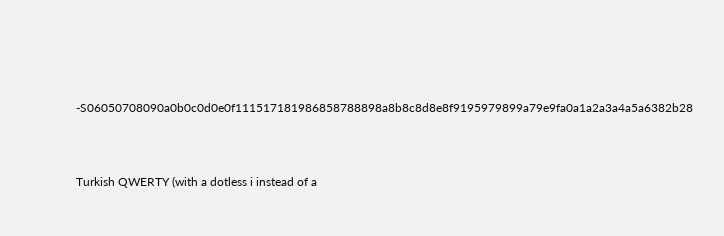-S06050708090a0b0c0d0e0f111517181986858788898a8b8c8d8e8f9195979899a79e9fa0a1a2a3a4a5a6382b28


Turkish QWERTY (with a dotless i instead of a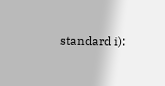standard i):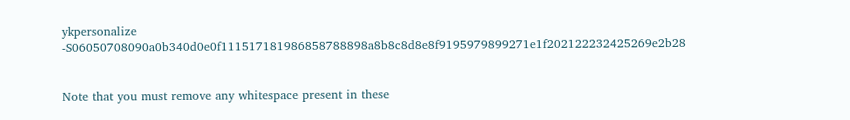ykpersonalize -S06050708090a0b340d0e0f111517181986858788898a8b8c8d8e8f9195979899271e1f202122232425269e2b28


Note that you must remove any whitespace present in these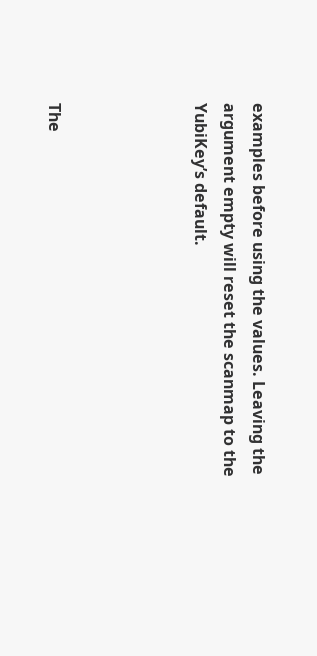examples before using the values. Leaving the argument empty will reset the scanmap to the YubiKey’s default.




The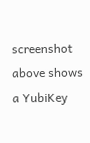screenshot above shows a YubiKey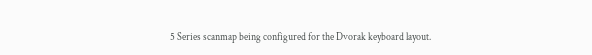5 Series scanmap being configured for the Dvorak keyboard layout.